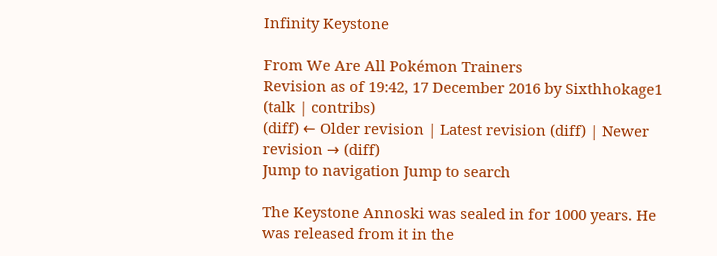Infinity Keystone

From We Are All Pokémon Trainers
Revision as of 19:42, 17 December 2016 by Sixthhokage1 (talk | contribs)
(diff) ← Older revision | Latest revision (diff) | Newer revision → (diff)
Jump to navigation Jump to search

The Keystone Annoski was sealed in for 1000 years. He was released from it in the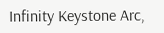Infinity Keystone Arc,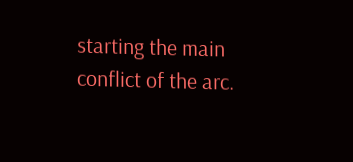starting the main conflict of the arc.